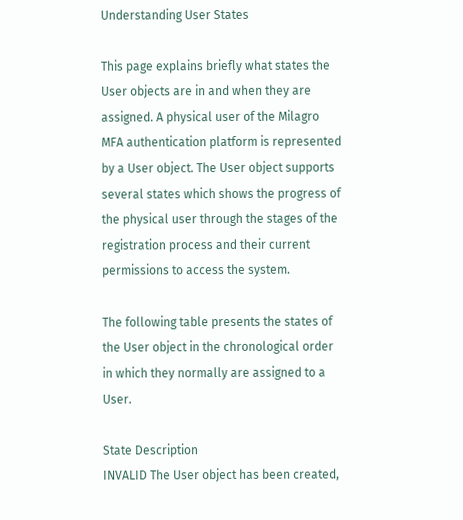Understanding User States

This page explains briefly what states the User objects are in and when they are assigned. A physical user of the Milagro MFA authentication platform is represented by a User object. The User object supports several states which shows the progress of the physical user through the stages of the registration process and their current permissions to access the system.

The following table presents the states of the User object in the chronological order in which they normally are assigned to a User.

State Description
INVALID The User object has been created,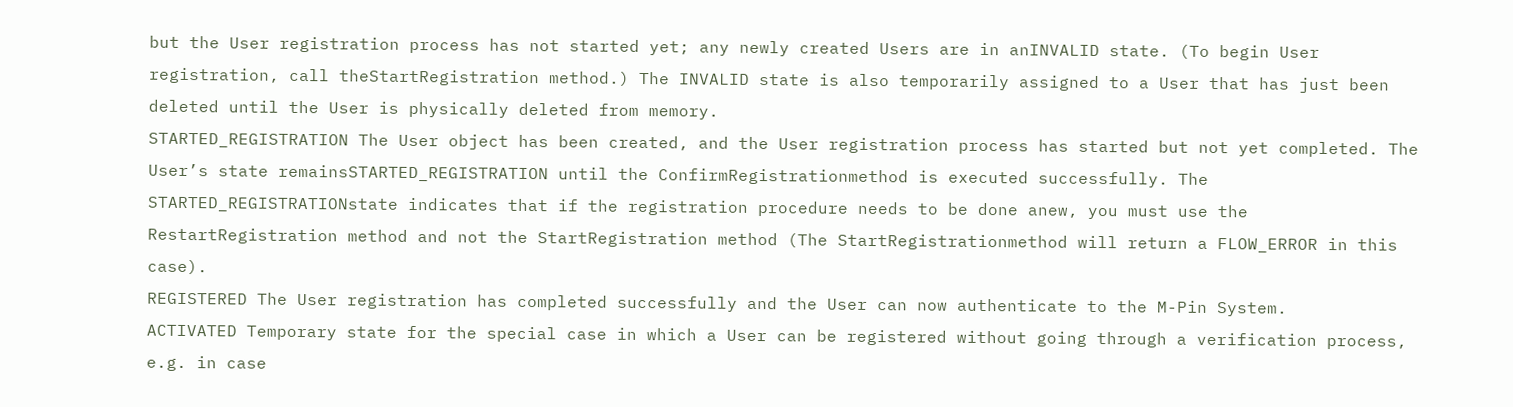but the User registration process has not started yet; any newly created Users are in anINVALID state. (To begin User registration, call theStartRegistration method.) The INVALID state is also temporarily assigned to a User that has just been deleted until the User is physically deleted from memory.
STARTED_REGISTRATION The User object has been created, and the User registration process has started but not yet completed. The User’s state remainsSTARTED_REGISTRATION until the ConfirmRegistrationmethod is executed successfully. The STARTED_REGISTRATIONstate indicates that if the registration procedure needs to be done anew, you must use the RestartRegistration method and not the StartRegistration method (The StartRegistrationmethod will return a FLOW_ERROR in this case).
REGISTERED The User registration has completed successfully and the User can now authenticate to the M-Pin System.
ACTIVATED Temporary state for the special case in which a User can be registered without going through a verification process, e.g. in case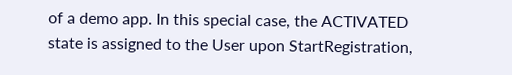of a demo app. In this special case, the ACTIVATED state is assigned to the User upon StartRegistration,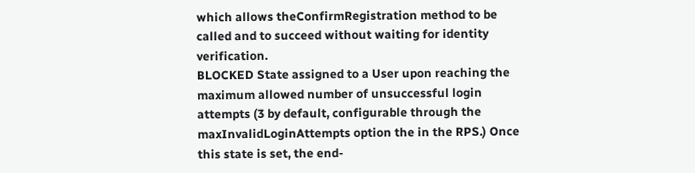which allows theConfirmRegistration method to be called and to succeed without waiting for identity verification.
BLOCKED State assigned to a User upon reaching the maximum allowed number of unsuccessful login attempts (3 by default, configurable through the maxInvalidLoginAttempts option the in the RPS.) Once this state is set, the end-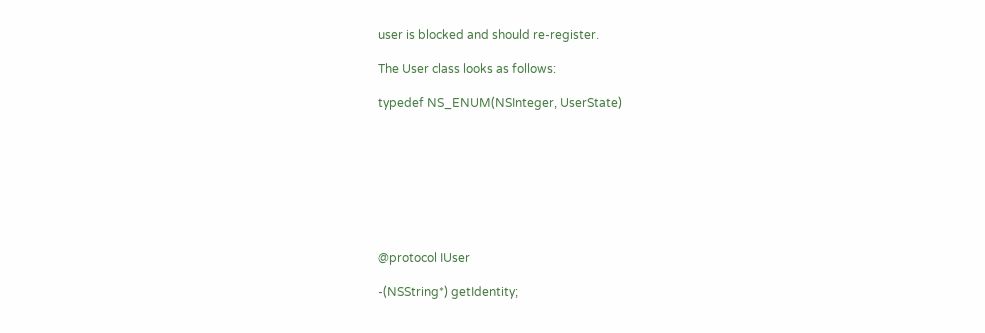user is blocked and should re-register.

The User class looks as follows:

typedef NS_ENUM(NSInteger, UserState)








@protocol IUser

-(NSString*) getIdentity;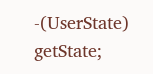-(UserState) getState;